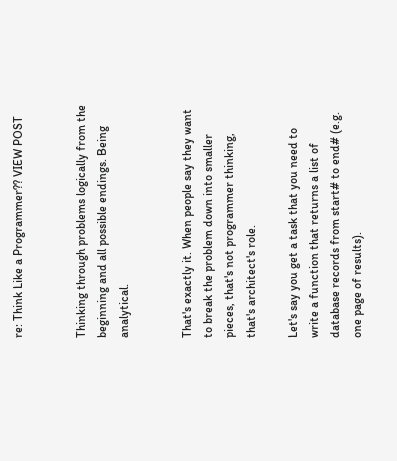re: Think Like a Programmer?? VIEW POST


Thinking through problems logically from the beginning and all possible endings. Being analytical.


That's exactly it. When people say they want to break the problem down into smaller pieces, that's not programmer thinking, that's architect's role.

Let's say you get a task that you need to write a function that returns a list of database records from start# to end# (e.g. one page of results).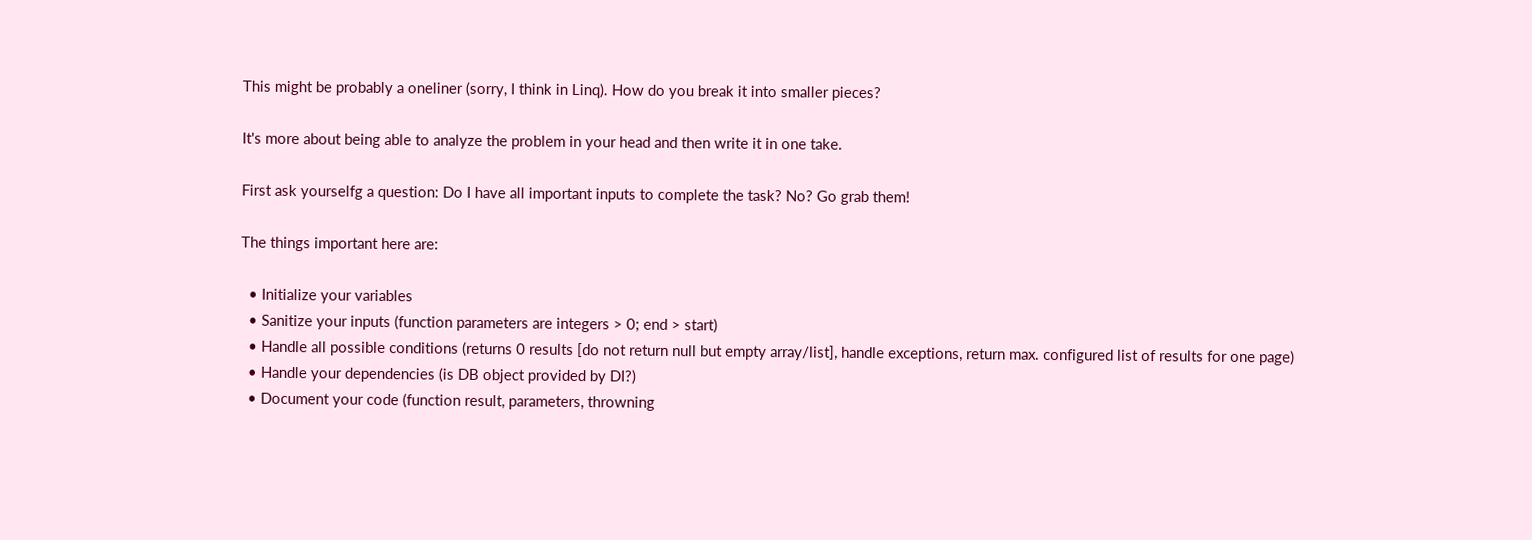This might be probably a oneliner (sorry, I think in Linq). How do you break it into smaller pieces?

It's more about being able to analyze the problem in your head and then write it in one take.

First ask yourselfg a question: Do I have all important inputs to complete the task? No? Go grab them!

The things important here are:

  • Initialize your variables
  • Sanitize your inputs (function parameters are integers > 0; end > start)
  • Handle all possible conditions (returns 0 results [do not return null but empty array/list], handle exceptions, return max. configured list of results for one page)
  • Handle your dependencies (is DB object provided by DI?)
  • Document your code (function result, parameters, throwning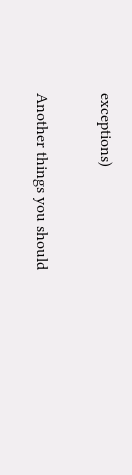exceptions)

Another things you should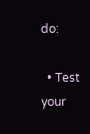do:

  • Test your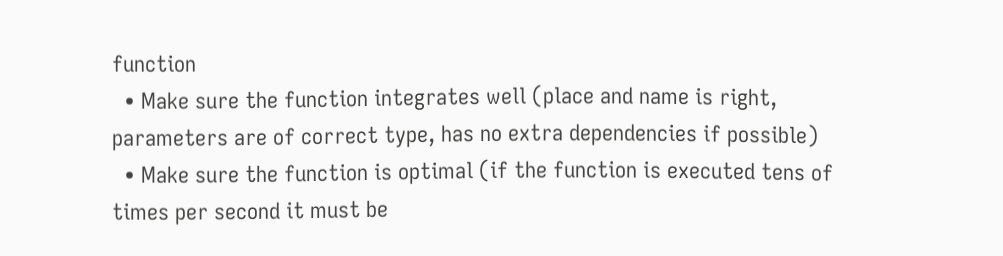function
  • Make sure the function integrates well (place and name is right, parameters are of correct type, has no extra dependencies if possible)
  • Make sure the function is optimal (if the function is executed tens of times per second it must be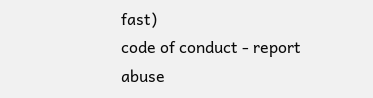fast)
code of conduct - report abuse